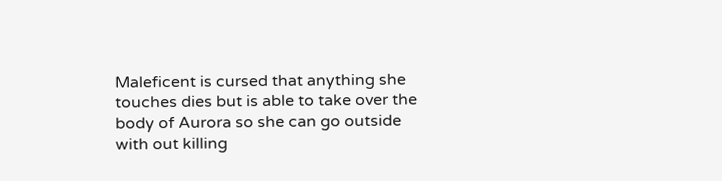Maleficent is cursed that anything she touches dies but is able to take over the body of Aurora so she can go outside with out killing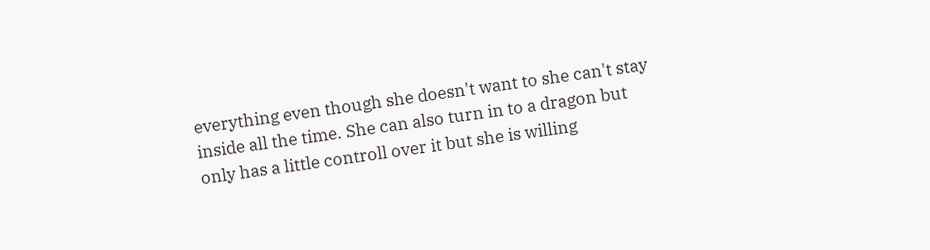everything even though she doesn't want to she can't stay inside all the time. She can also turn in to a dragon but only has a little controll over it but she is willing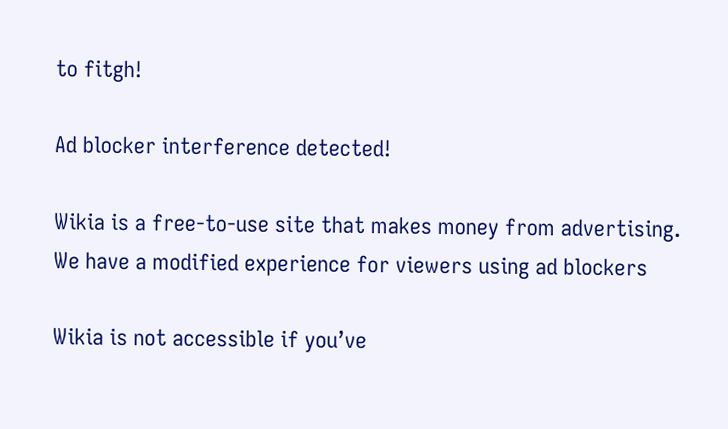to fitgh!

Ad blocker interference detected!

Wikia is a free-to-use site that makes money from advertising. We have a modified experience for viewers using ad blockers

Wikia is not accessible if you’ve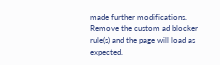made further modifications. Remove the custom ad blocker rule(s) and the page will load as expected.